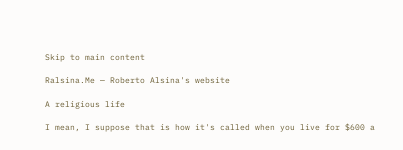Skip to main content

Ralsina.Me — Roberto Alsina's website

A religious life

I mean, I suppose that is how it's called when you live for $600 a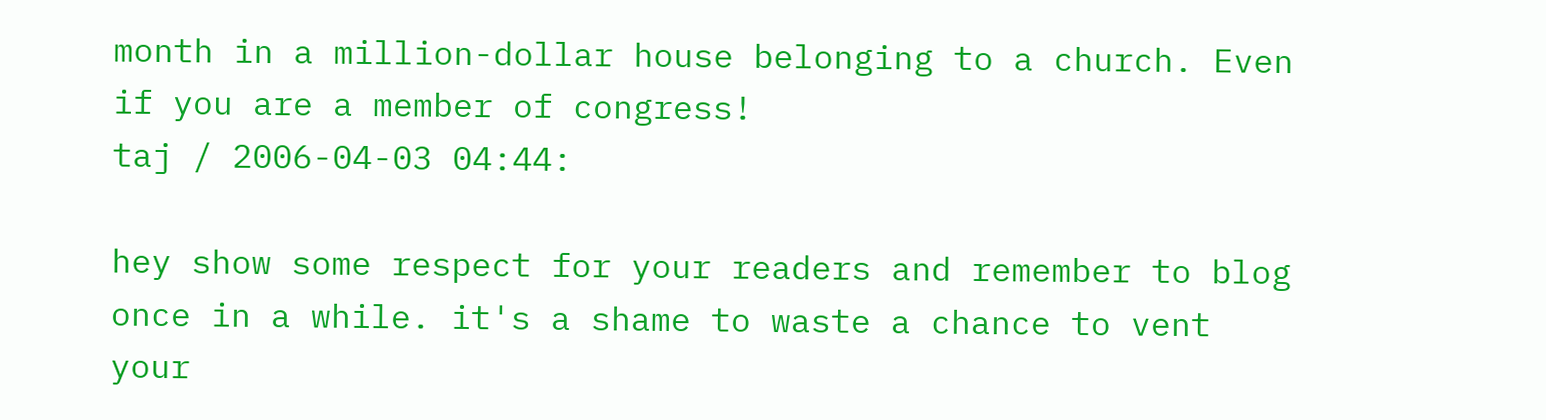month in a million-dollar house belonging to a church. Even if you are a member of congress!
taj / 2006-04-03 04:44:

hey show some respect for your readers and remember to blog once in a while. it's a shame to waste a chance to vent your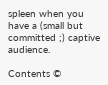spleen when you have a (small but committed ;) captive audience.

Contents ©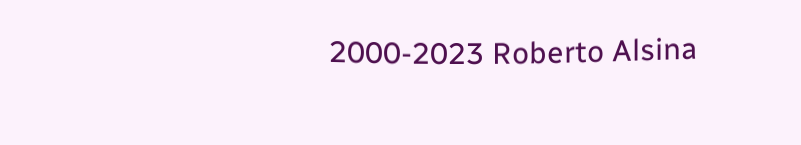2000-2023 Roberto Alsina